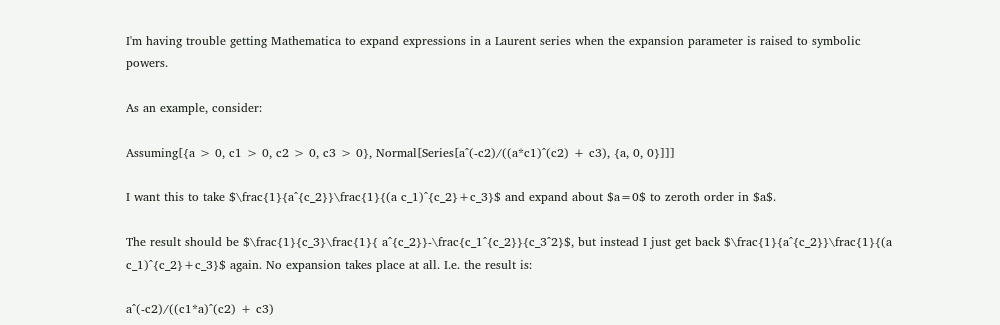I'm having trouble getting Mathematica to expand expressions in a Laurent series when the expansion parameter is raised to symbolic powers.

As an example, consider:

Assuming[{a > 0, c1 > 0, c2 > 0, c3 > 0}, Normal[Series[a^(-c2)/((a*c1)^(c2) + c3), {a, 0, 0}]]]

I want this to take $\frac{1}{a^{c_2}}\frac{1}{(a c_1)^{c_2}+c_3}$ and expand about $a=0$ to zeroth order in $a$.

The result should be $\frac{1}{c_3}\frac{1}{ a^{c_2}}-\frac{c_1^{c_2}}{c_3^2}$, but instead I just get back $\frac{1}{a^{c_2}}\frac{1}{(a c_1)^{c_2}+c_3}$ again. No expansion takes place at all. I.e. the result is:

a^(-c2)/((c1*a)^(c2) + c3)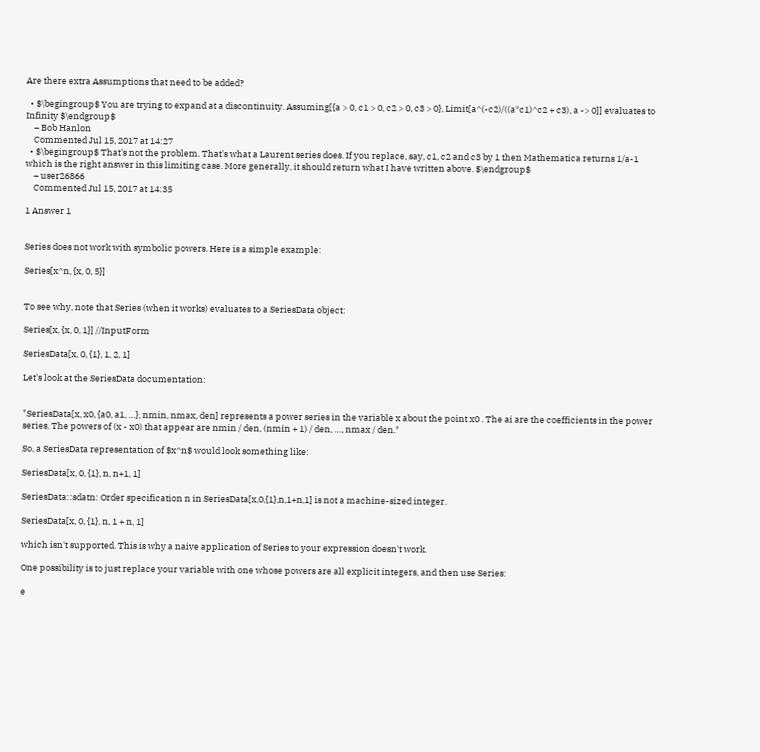Are there extra Assumptions that need to be added?

  • $\begingroup$ You are trying to expand at a discontinuity. Assuming[{a > 0, c1 > 0, c2 > 0, c3 > 0}, Limit[a^(-c2)/((a*c1)^c2 + c3), a -> 0]] evaluates to Infinity $\endgroup$
    – Bob Hanlon
    Commented Jul 15, 2017 at 14:27
  • $\begingroup$ That's not the problem. That's what a Laurent series does. If you replace, say, c1, c2 and c3 by 1 then Mathematica returns 1/a-1 which is the right answer in this limiting case. More generally, it should return what I have written above. $\endgroup$
    – user26866
    Commented Jul 15, 2017 at 14:35

1 Answer 1


Series does not work with symbolic powers. Here is a simple example:

Series[x^n, {x, 0, 5}]


To see why, note that Series (when it works) evaluates to a SeriesData object:

Series[x, {x, 0, 1}] //InputForm

SeriesData[x, 0, {1}, 1, 2, 1]

Let's look at the SeriesData documentation:


"SeriesData[x, x0, {a0, a1, …}, nmin, nmax, den] represents a power series in the variable x about the point x0 . The ai are the coefficients in the power series. The powers of (x - x0) that appear are nmin / den, (nmin + 1) / den, …, nmax / den."

So, a SeriesData representation of $x^n$ would look something like:

SeriesData[x, 0, {1}, n, n+1, 1]

SeriesData::sdatn: Order specification n in SeriesData[x,0,{1},n,1+n,1] is not a machine-sized integer.

SeriesData[x, 0, {1}, n, 1 + n, 1]

which isn't supported. This is why a naive application of Series to your expression doesn't work.

One possibility is to just replace your variable with one whose powers are all explicit integers, and then use Series:

e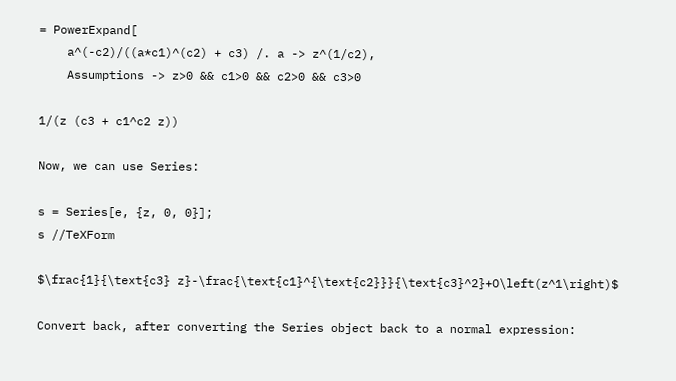= PowerExpand[
    a^(-c2)/((a*c1)^(c2) + c3) /. a -> z^(1/c2),
    Assumptions -> z>0 && c1>0 && c2>0 && c3>0

1/(z (c3 + c1^c2 z))

Now, we can use Series:

s = Series[e, {z, 0, 0}];
s //TeXForm

$\frac{1}{\text{c3} z}-\frac{\text{c1}^{\text{c2}}}{\text{c3}^2}+O\left(z^1\right)$

Convert back, after converting the Series object back to a normal expression: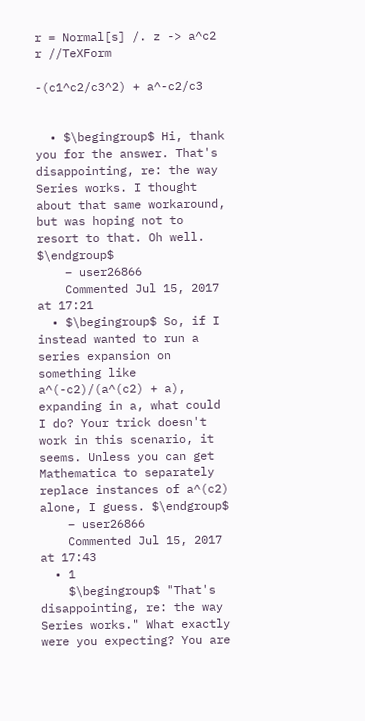r = Normal[s] /. z -> a^c2
r //TeXForm

-(c1^c2/c3^2) + a^-c2/c3


  • $\begingroup$ Hi, thank you for the answer. That's disappointing, re: the way Series works. I thought about that same workaround, but was hoping not to resort to that. Oh well. $\endgroup$
    – user26866
    Commented Jul 15, 2017 at 17:21
  • $\begingroup$ So, if I instead wanted to run a series expansion on something like a^(-c2)/(a^(c2) + a), expanding in a, what could I do? Your trick doesn't work in this scenario, it seems. Unless you can get Mathematica to separately replace instances of a^(c2) alone, I guess. $\endgroup$
    – user26866
    Commented Jul 15, 2017 at 17:43
  • 1
    $\begingroup$ "That's disappointing, re: the way Series works." What exactly were you expecting? You are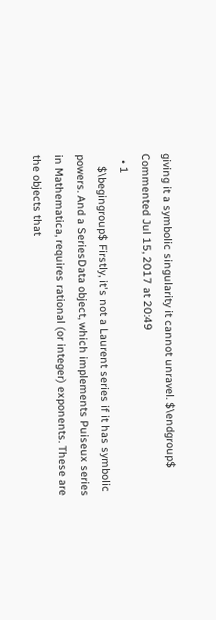giving it a symbolic singularity it cannot unravel. $\endgroup$ Commented Jul 15, 2017 at 20:49
  • 1
    $\begingroup$ Firstly, it's not a Laurent series if it has symbolic powers. And a SeriesData object, which implements Puiseux series in Mathematica, requires rational (or integer) exponents. These are the objects that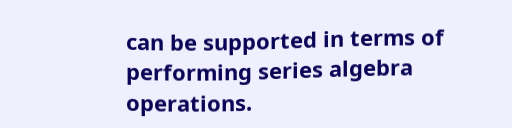can be supported in terms of performing series algebra operations.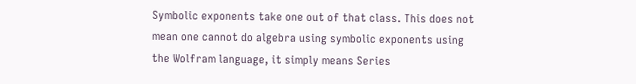Symbolic exponents take one out of that class. This does not mean one cannot do algebra using symbolic exponents using the Wolfram language, it simply means Series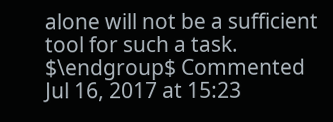alone will not be a sufficient tool for such a task. $\endgroup$ Commented Jul 16, 2017 at 15:23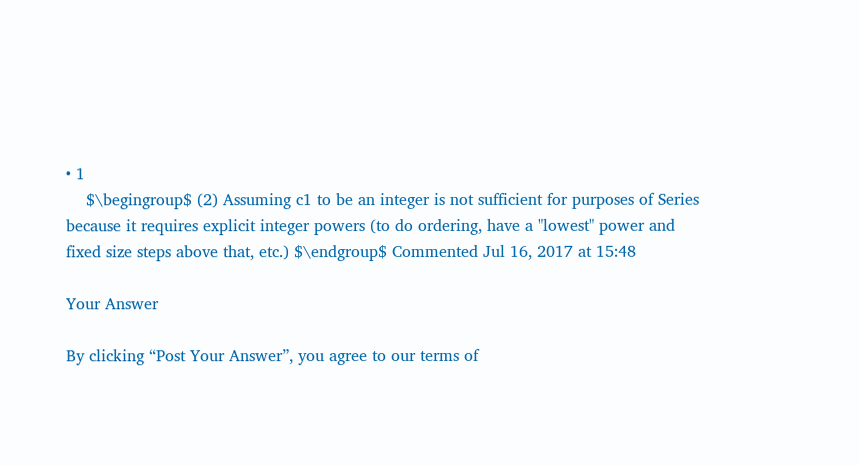• 1
    $\begingroup$ (2) Assuming c1 to be an integer is not sufficient for purposes of Series because it requires explicit integer powers (to do ordering, have a "lowest" power and fixed size steps above that, etc.) $\endgroup$ Commented Jul 16, 2017 at 15:48

Your Answer

By clicking “Post Your Answer”, you agree to our terms of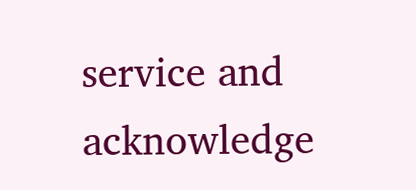service and acknowledge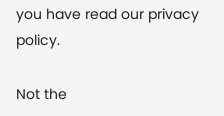you have read our privacy policy.

Not the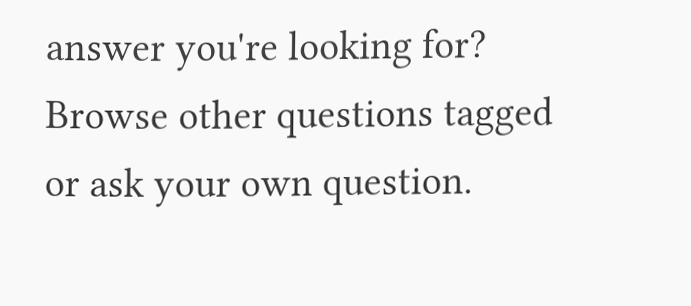answer you're looking for? Browse other questions tagged or ask your own question.